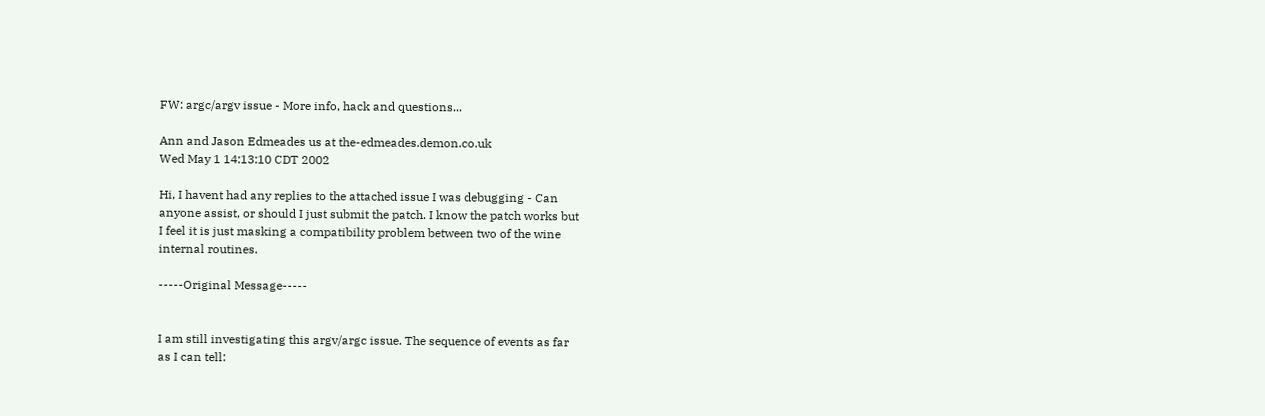FW: argc/argv issue - More info, hack and questions...

Ann and Jason Edmeades us at the-edmeades.demon.co.uk
Wed May 1 14:13:10 CDT 2002

Hi, I havent had any replies to the attached issue I was debugging - Can
anyone assist, or should I just submit the patch. I know the patch works but
I feel it is just masking a compatibility problem between two of the wine
internal routines.

-----Original Message-----


I am still investigating this argv/argc issue. The sequence of events as far
as I can tell: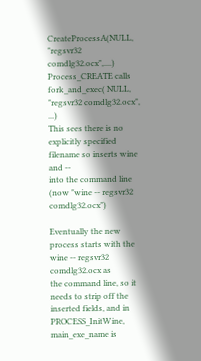CreateProcessA(NULL, "regsvr32 comdlg32.ocx",....)
Process_CREATE calls fork_and_exec( NULL, "regsvr32 comdlg32.ocx", ...)
This sees there is no explicitly specified filename so inserts wine and --
into the command line (now "wine -- regsvr32 comdlg32.ocx")

Eventually the new process starts with the wine -- regsvr32 comdlg32.ocx as
the command line, so it needs to strip off the inserted fields, and in
PROCESS_InitWine, main_exe_name is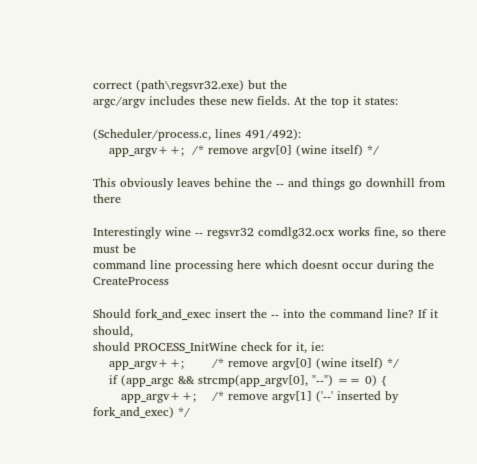correct (path\regsvr32.exe) but the
argc/argv includes these new fields. At the top it states:

(Scheduler/process.c, lines 491/492):
    app_argv++;  /* remove argv[0] (wine itself) */

This obviously leaves behine the -- and things go downhill from there

Interestingly wine -- regsvr32 comdlg32.ocx works fine, so there must be
command line processing here which doesnt occur during the CreateProcess

Should fork_and_exec insert the -- into the command line? If it should,
should PROCESS_InitWine check for it, ie:
    app_argv++;       /* remove argv[0] (wine itself) */
    if (app_argc && strcmp(app_argv[0], "--") == 0) {
       app_argv++;    /* remove argv[1] ('--' inserted by fork_and_exec) */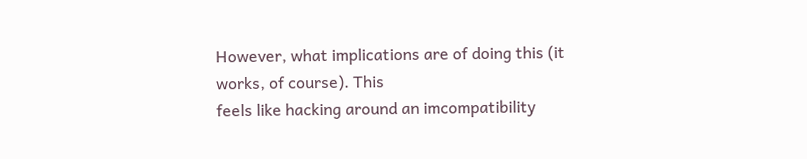However, what implications are of doing this (it works, of course). This
feels like hacking around an imcompatibility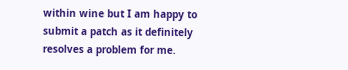within wine but I am happy to
submit a patch as it definitely resolves a problem for me.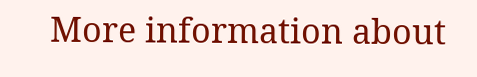More information about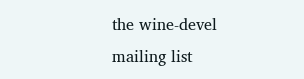the wine-devel mailing list